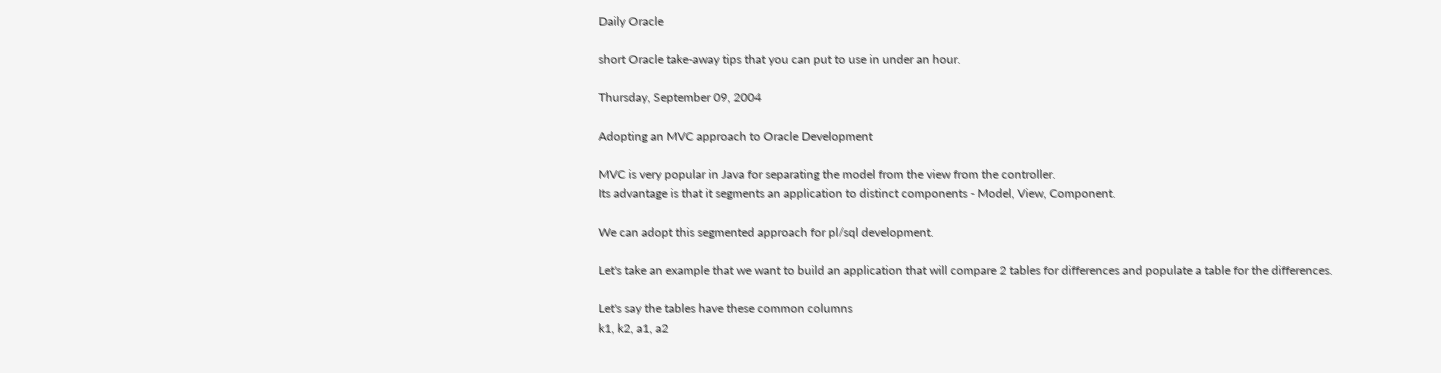Daily Oracle

short Oracle take-away tips that you can put to use in under an hour.

Thursday, September 09, 2004

Adopting an MVC approach to Oracle Development

MVC is very popular in Java for separating the model from the view from the controller.
Its advantage is that it segments an application to distinct components - Model, View, Component.

We can adopt this segmented approach for pl/sql development.

Let's take an example that we want to build an application that will compare 2 tables for differences and populate a table for the differences.

Let's say the tables have these common columns
k1, k2, a1, a2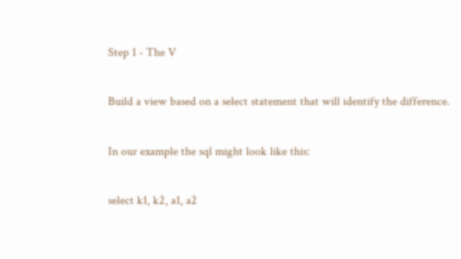Step 1 - The V

Build a view based on a select statement that will identify the difference.

In our example the sql might look like this:

select k1, k2, a1, a2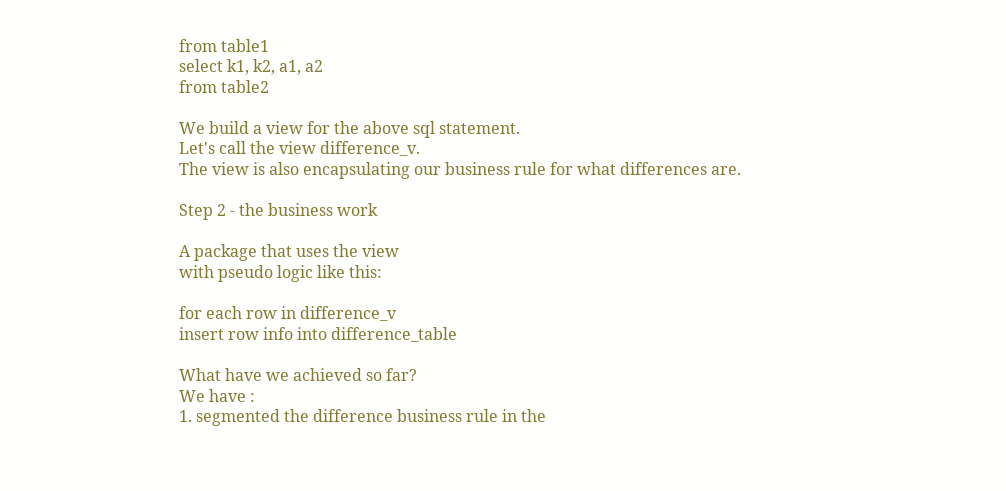from table1
select k1, k2, a1, a2
from table2

We build a view for the above sql statement.
Let's call the view difference_v.
The view is also encapsulating our business rule for what differences are.

Step 2 - the business work

A package that uses the view
with pseudo logic like this:

for each row in difference_v
insert row info into difference_table

What have we achieved so far?
We have :
1. segmented the difference business rule in the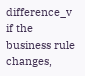difference_v
if the business rule changes,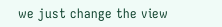we just change the view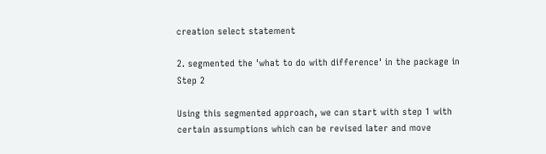creation select statement

2. segmented the 'what to do with difference' in the package in Step 2

Using this segmented approach, we can start with step 1 with certain assumptions which can be revised later and move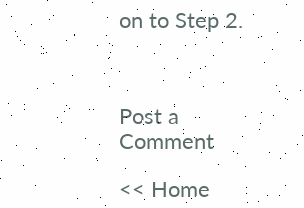on to Step 2.



Post a Comment

<< Home